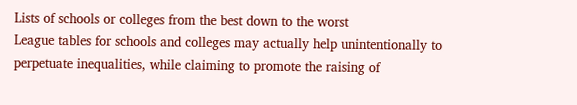Lists of schools or colleges from the best down to the worst
League tables for schools and colleges may actually help unintentionally to perpetuate inequalities, while claiming to promote the raising of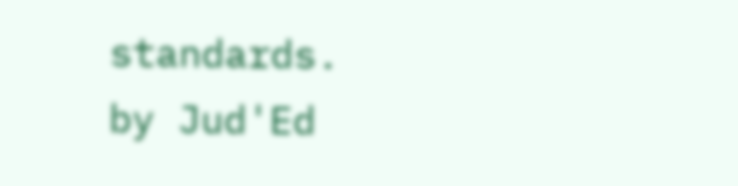standards.
by Jud'Ed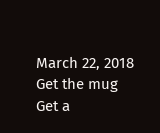March 22, 2018
Get the mug
Get a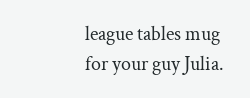league tables mug for your guy Julia.